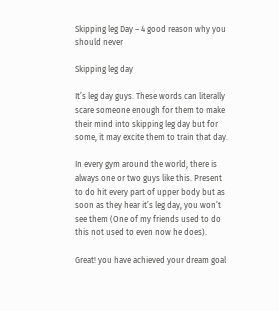Skipping leg Day – 4 good reason why you should never

Skipping leg day

It’s leg day guys. These words can literally scare someone enough for them to make their mind into skipping leg day but for some, it may excite them to train that day.

In every gym around the world, there is always one or two guys like this. Present to do hit every part of upper body but as soon as they hear it’s leg day, you won’t see them (One of my friends used to do this not used to even now he does).

Great! you have achieved your dream goal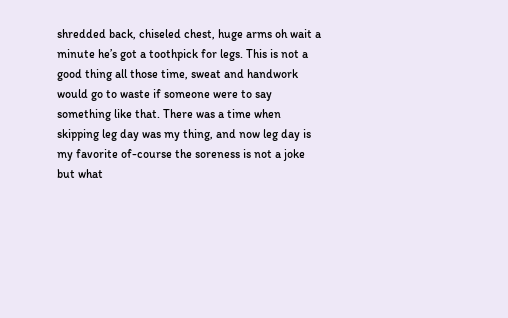shredded back, chiseled chest, huge arms oh wait a minute he’s got a toothpick for legs. This is not a good thing all those time, sweat and handwork would go to waste if someone were to say something like that. There was a time when skipping leg day was my thing, and now leg day is my favorite of-course the soreness is not a joke but what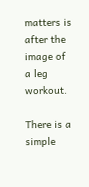matters is after the image of a leg workout.

There is a simple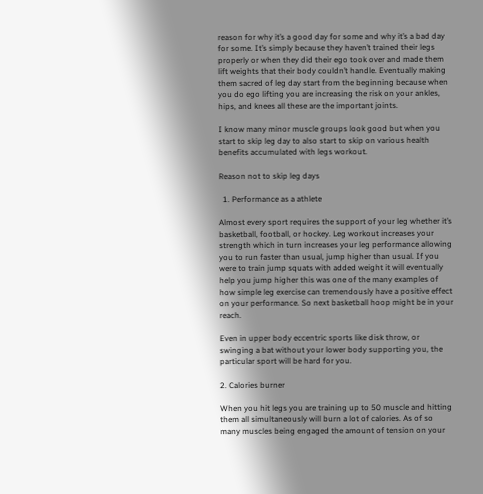reason for why it’s a good day for some and why it’s a bad day for some. It’s simply because they haven’t trained their legs properly or when they did their ego took over and made them lift weights that their body couldn’t handle. Eventually making them sacred of leg day start from the beginning because when you do ego lifting you are increasing the risk on your ankles, hips, and knees all these are the important joints.

I know many minor muscle groups look good but when you start to skip leg day to also start to skip on various health benefits accumulated with legs workout.

Reason not to skip leg days

  1. Performance as a athlete

Almost every sport requires the support of your leg whether it’s basketball, football, or hockey. Leg workout increases your strength which in turn increases your leg performance allowing you to run faster than usual, jump higher than usual. If you were to train jump squats with added weight it will eventually help you jump higher this was one of the many examples of how simple leg exercise can tremendously have a positive effect on your performance. So next basketball hoop might be in your reach.

Even in upper body eccentric sports like disk throw, or swinging a bat without your lower body supporting you, the particular sport will be hard for you.

2. Calories burner

When you hit legs you are training up to 50 muscle and hitting them all simultaneously will burn a lot of calories. As of so many muscles being engaged the amount of tension on your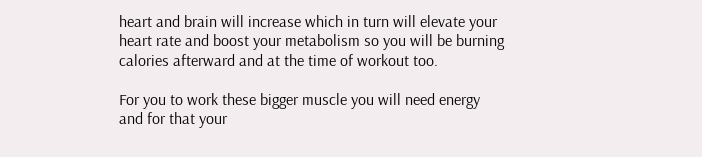heart and brain will increase which in turn will elevate your heart rate and boost your metabolism so you will be burning calories afterward and at the time of workout too.

For you to work these bigger muscle you will need energy and for that your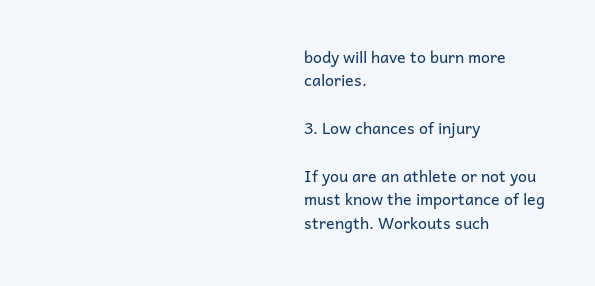body will have to burn more calories.

3. Low chances of injury

If you are an athlete or not you must know the importance of leg strength. Workouts such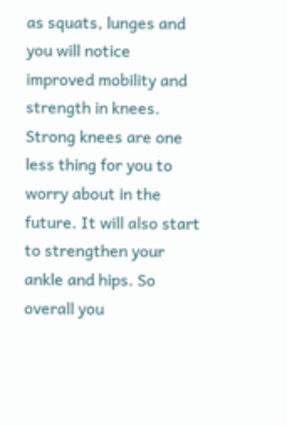as squats, lunges and you will notice improved mobility and strength in knees. Strong knees are one less thing for you to worry about in the future. It will also start to strengthen your ankle and hips. So overall you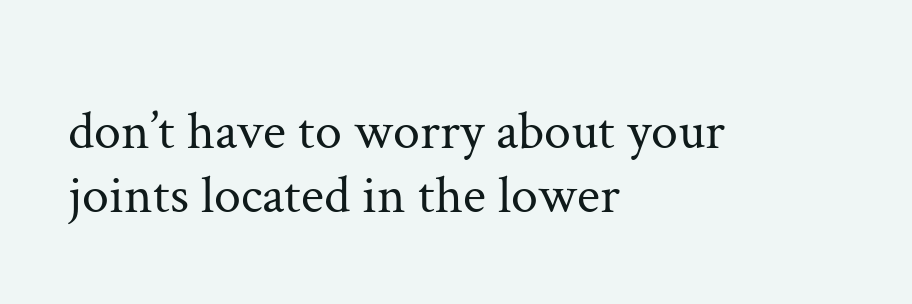don’t have to worry about your joints located in the lower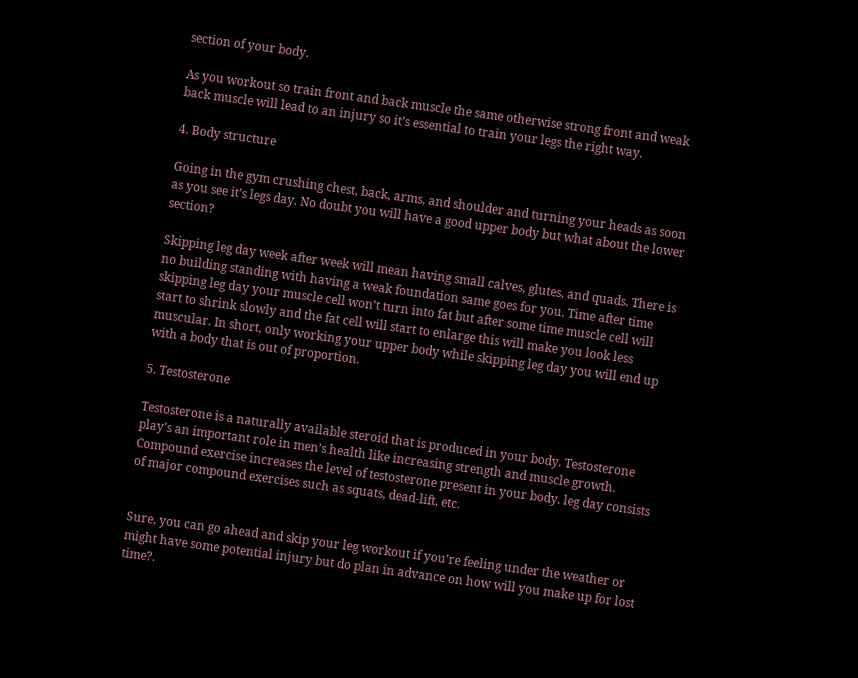section of your body.

As you workout so train front and back muscle the same otherwise strong front and weak back muscle will lead to an injury so it’s essential to train your legs the right way.

4. Body structure

Going in the gym crushing chest, back, arms, and shoulder and turning your heads as soon as you see it’s legs day. No doubt you will have a good upper body but what about the lower section?

Skipping leg day week after week will mean having small calves, glutes, and quads. There is no building standing with having a weak foundation same goes for you. Time after time skipping leg day your muscle cell won’t turn into fat but after some time muscle cell will start to shrink slowly and the fat cell will start to enlarge this will make you look less muscular. In short, only working your upper body while skipping leg day you will end up with a body that is out of proportion.

5. Testosterone

Testosterone is a naturally available steroid that is produced in your body. Testosterone play’s an important role in men’s health like increasing strength and muscle growth. Compound exercise increases the level of testosterone present in your body. leg day consists of major compound exercises such as squats, dead-lift, etc.


Sure, you can go ahead and skip your leg workout if you’re feeling under the weather or might have some potential injury but do plan in advance on how will you make up for lost time?.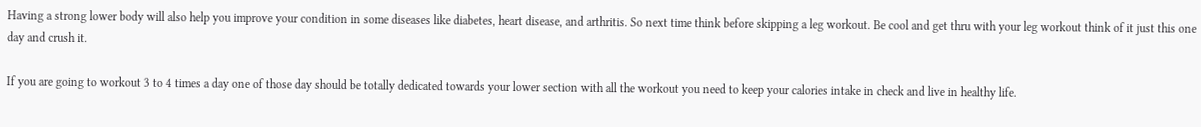Having a strong lower body will also help you improve your condition in some diseases like diabetes, heart disease, and arthritis. So next time think before skipping a leg workout. Be cool and get thru with your leg workout think of it just this one day and crush it.

If you are going to workout 3 to 4 times a day one of those day should be totally dedicated towards your lower section with all the workout you need to keep your calories intake in check and live in healthy life.